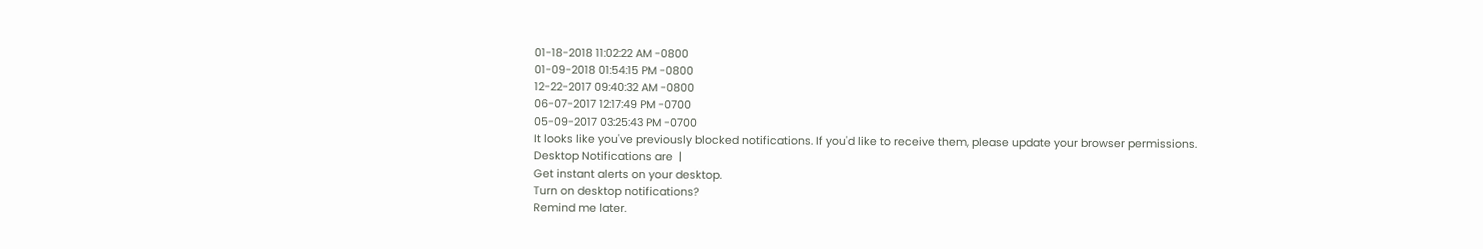01-18-2018 11:02:22 AM -0800
01-09-2018 01:54:15 PM -0800
12-22-2017 09:40:32 AM -0800
06-07-2017 12:17:49 PM -0700
05-09-2017 03:25:43 PM -0700
It looks like you've previously blocked notifications. If you'd like to receive them, please update your browser permissions.
Desktop Notifications are  |
Get instant alerts on your desktop.
Turn on desktop notifications?
Remind me later.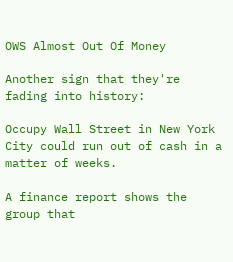OWS Almost Out Of Money

Another sign that they're fading into history:

Occupy Wall Street in New York City could run out of cash in a matter of weeks.

A finance report shows the group that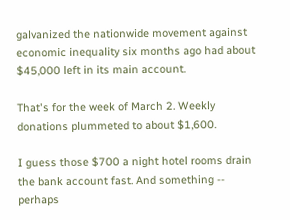galvanized the nationwide movement against economic inequality six months ago had about $45,000 left in its main account.

That's for the week of March 2. Weekly donations plummeted to about $1,600.

I guess those $700 a night hotel rooms drain the bank account fast. And something -- perhaps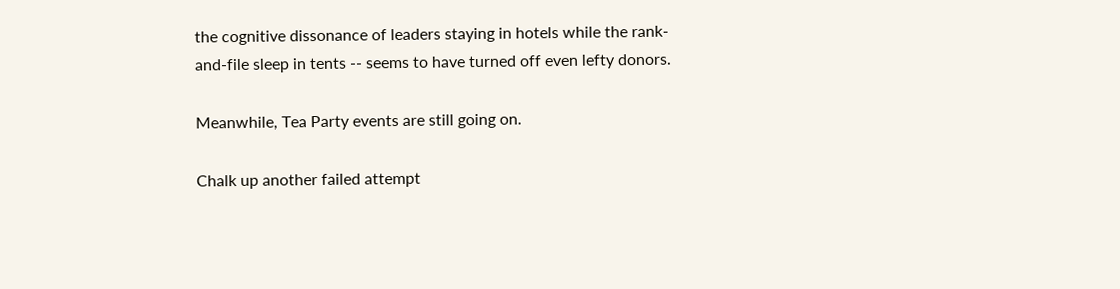the cognitive dissonance of leaders staying in hotels while the rank-and-file sleep in tents -- seems to have turned off even lefty donors.

Meanwhile, Tea Party events are still going on.

Chalk up another failed attempt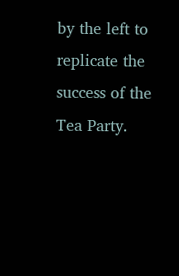by the left to replicate the success of the Tea Party.